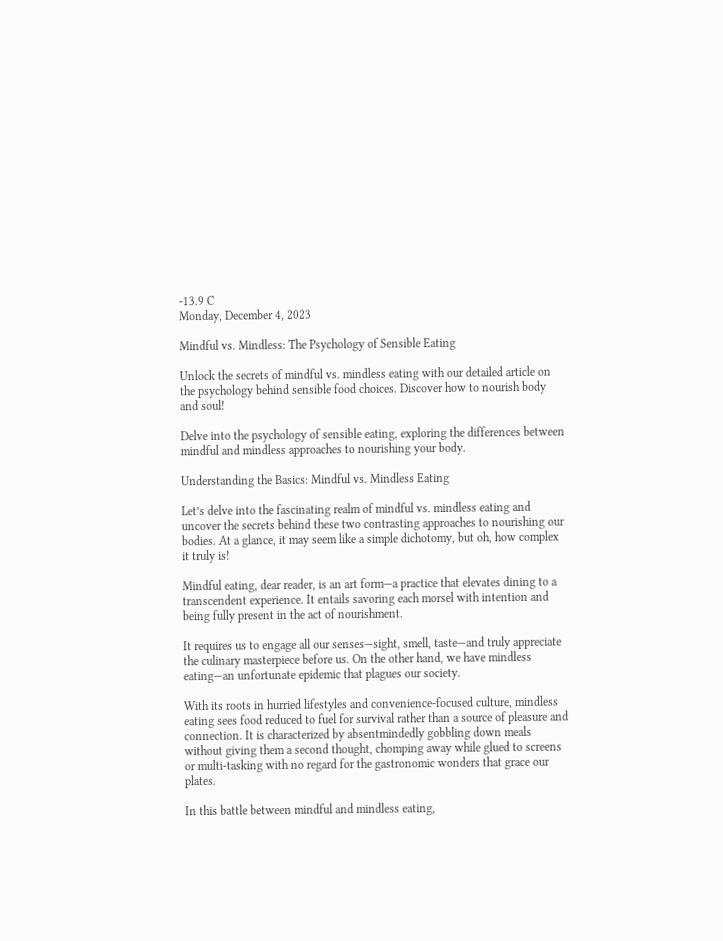-13.9 C
Monday, December 4, 2023

Mindful vs. Mindless: The Psychology of Sensible Eating

Unlock the secrets of mindful vs. mindless eating with our detailed article on the psychology behind sensible food choices. Discover how to nourish body and soul!

Delve into the psychology of sensible eating, exploring the differences between mindful and mindless approaches to nourishing your body.

Understanding the Basics: Mindful vs. Mindless Eating

Let’s delve into the fascinating realm of mindful vs. mindless eating and uncover the secrets behind these two contrasting approaches to nourishing our bodies. At a glance, it may seem like a simple dichotomy, but oh, how complex it truly is!

Mindful eating, dear reader, is an art form—a practice that elevates dining to a transcendent experience. It entails savoring each morsel with intention and being fully present in the act of nourishment.

It requires us to engage all our senses—sight, smell, taste—and truly appreciate the culinary masterpiece before us. On the other hand, we have mindless eating—an unfortunate epidemic that plagues our society.

With its roots in hurried lifestyles and convenience-focused culture, mindless eating sees food reduced to fuel for survival rather than a source of pleasure and connection. It is characterized by absentmindedly gobbling down meals without giving them a second thought, chomping away while glued to screens or multi-tasking with no regard for the gastronomic wonders that grace our plates.

In this battle between mindful and mindless eating,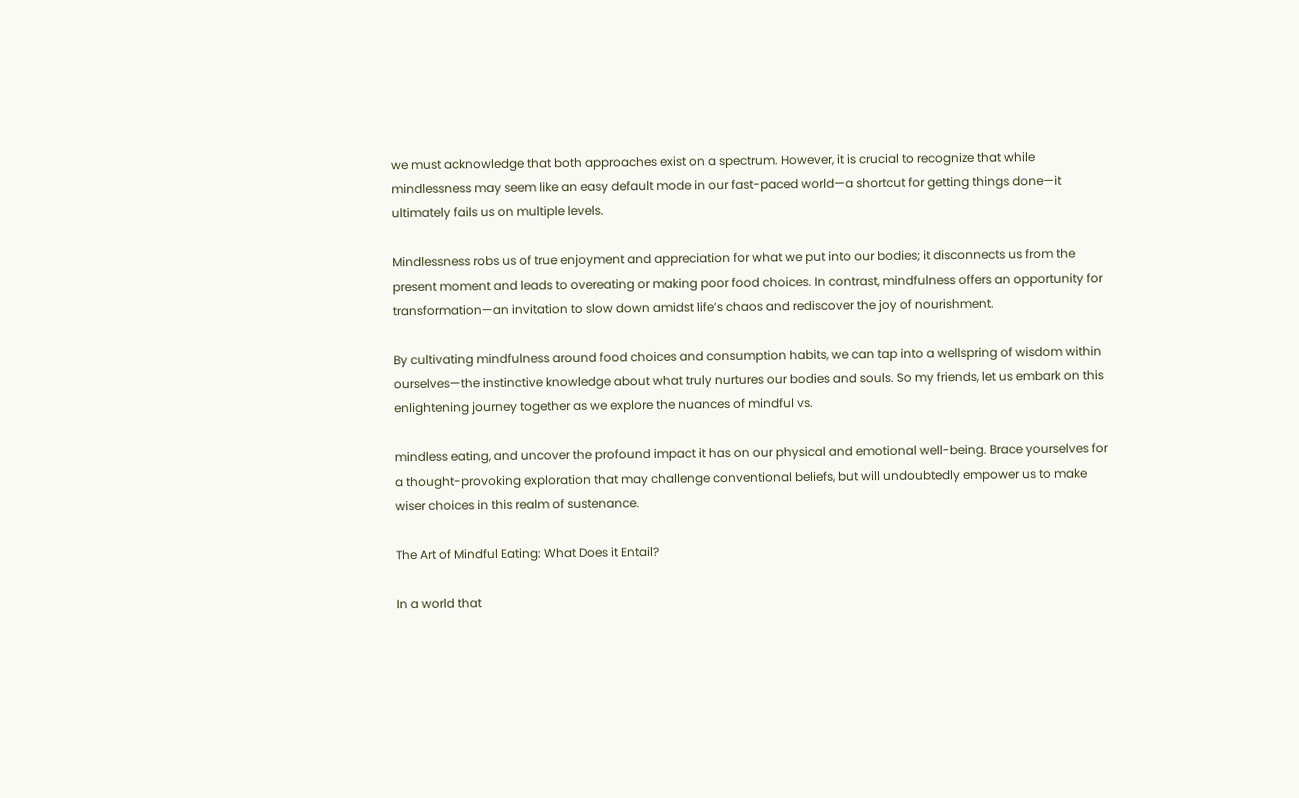we must acknowledge that both approaches exist on a spectrum. However, it is crucial to recognize that while mindlessness may seem like an easy default mode in our fast-paced world—a shortcut for getting things done—it ultimately fails us on multiple levels.

Mindlessness robs us of true enjoyment and appreciation for what we put into our bodies; it disconnects us from the present moment and leads to overeating or making poor food choices. In contrast, mindfulness offers an opportunity for transformation—an invitation to slow down amidst life’s chaos and rediscover the joy of nourishment.

By cultivating mindfulness around food choices and consumption habits, we can tap into a wellspring of wisdom within ourselves—the instinctive knowledge about what truly nurtures our bodies and souls. So my friends, let us embark on this enlightening journey together as we explore the nuances of mindful vs.

mindless eating, and uncover the profound impact it has on our physical and emotional well-being. Brace yourselves for a thought-provoking exploration that may challenge conventional beliefs, but will undoubtedly empower us to make wiser choices in this realm of sustenance.

The Art of Mindful Eating: What Does it Entail?

In a world that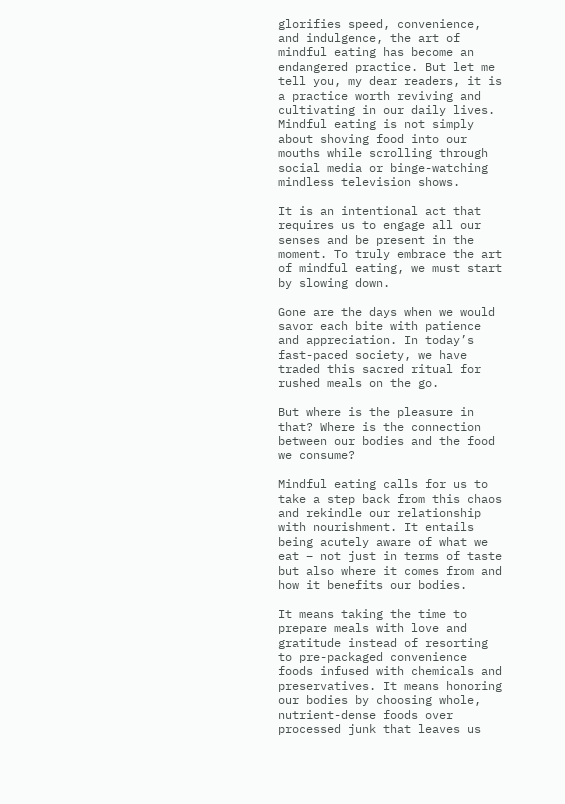glorifies speed, convenience, and indulgence, the art of mindful eating has become an endangered practice. But let me tell you, my dear readers, it is a practice worth reviving and cultivating in our daily lives. Mindful eating is not simply about shoving food into our mouths while scrolling through social media or binge-watching mindless television shows.

It is an intentional act that requires us to engage all our senses and be present in the moment. To truly embrace the art of mindful eating, we must start by slowing down.

Gone are the days when we would savor each bite with patience and appreciation. In today’s fast-paced society, we have traded this sacred ritual for rushed meals on the go.

But where is the pleasure in that? Where is the connection between our bodies and the food we consume?

Mindful eating calls for us to take a step back from this chaos and rekindle our relationship with nourishment. It entails being acutely aware of what we eat – not just in terms of taste but also where it comes from and how it benefits our bodies.

It means taking the time to prepare meals with love and gratitude instead of resorting to pre-packaged convenience foods infused with chemicals and preservatives. It means honoring our bodies by choosing whole, nutrient-dense foods over processed junk that leaves us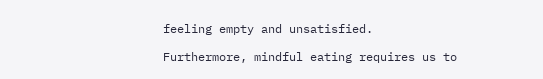feeling empty and unsatisfied.

Furthermore, mindful eating requires us to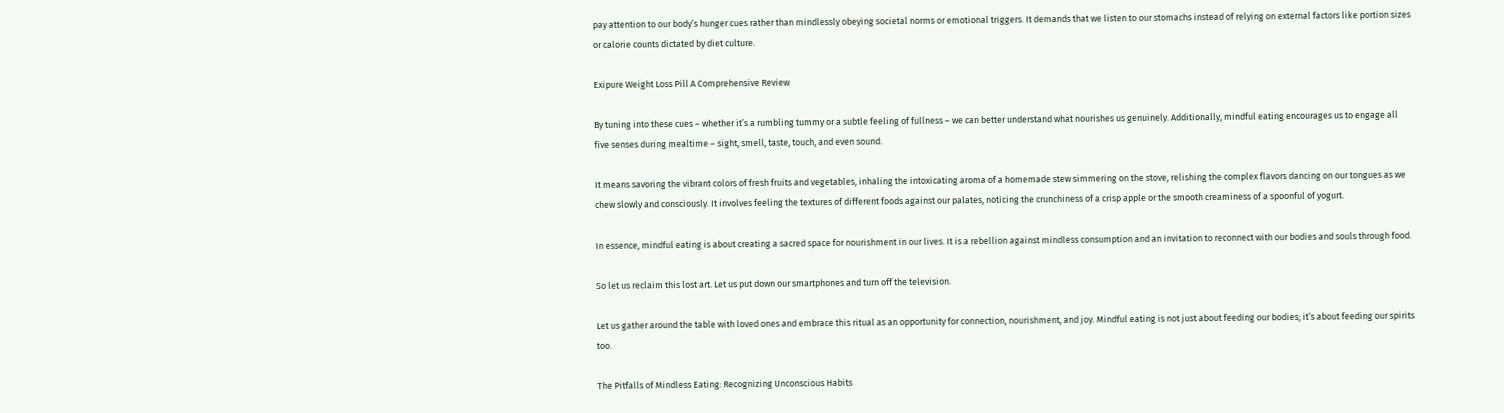pay attention to our body’s hunger cues rather than mindlessly obeying societal norms or emotional triggers. It demands that we listen to our stomachs instead of relying on external factors like portion sizes or calorie counts dictated by diet culture.

Exipure Weight Loss Pill A Comprehensive Review

By tuning into these cues – whether it’s a rumbling tummy or a subtle feeling of fullness – we can better understand what nourishes us genuinely. Additionally, mindful eating encourages us to engage all five senses during mealtime – sight, smell, taste, touch, and even sound.

It means savoring the vibrant colors of fresh fruits and vegetables, inhaling the intoxicating aroma of a homemade stew simmering on the stove, relishing the complex flavors dancing on our tongues as we chew slowly and consciously. It involves feeling the textures of different foods against our palates, noticing the crunchiness of a crisp apple or the smooth creaminess of a spoonful of yogurt.

In essence, mindful eating is about creating a sacred space for nourishment in our lives. It is a rebellion against mindless consumption and an invitation to reconnect with our bodies and souls through food.

So let us reclaim this lost art. Let us put down our smartphones and turn off the television.

Let us gather around the table with loved ones and embrace this ritual as an opportunity for connection, nourishment, and joy. Mindful eating is not just about feeding our bodies; it’s about feeding our spirits too.

The Pitfalls of Mindless Eating: Recognizing Unconscious Habits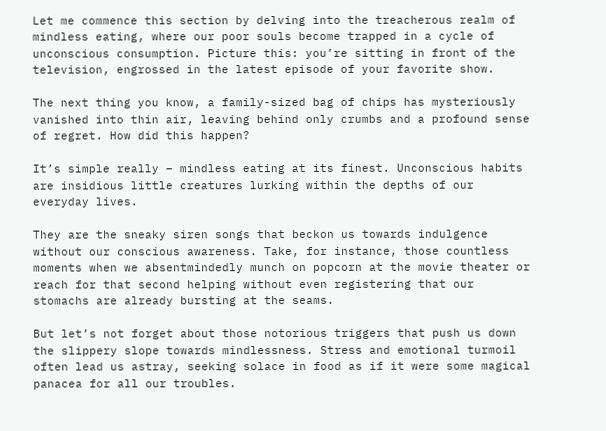Let me commence this section by delving into the treacherous realm of mindless eating, where our poor souls become trapped in a cycle of unconscious consumption. Picture this: you’re sitting in front of the television, engrossed in the latest episode of your favorite show.

The next thing you know, a family-sized bag of chips has mysteriously vanished into thin air, leaving behind only crumbs and a profound sense of regret. How did this happen?

It’s simple really – mindless eating at its finest. Unconscious habits are insidious little creatures lurking within the depths of our everyday lives.

They are the sneaky siren songs that beckon us towards indulgence without our conscious awareness. Take, for instance, those countless moments when we absentmindedly munch on popcorn at the movie theater or reach for that second helping without even registering that our stomachs are already bursting at the seams.

But let’s not forget about those notorious triggers that push us down the slippery slope towards mindlessness. Stress and emotional turmoil often lead us astray, seeking solace in food as if it were some magical panacea for all our troubles.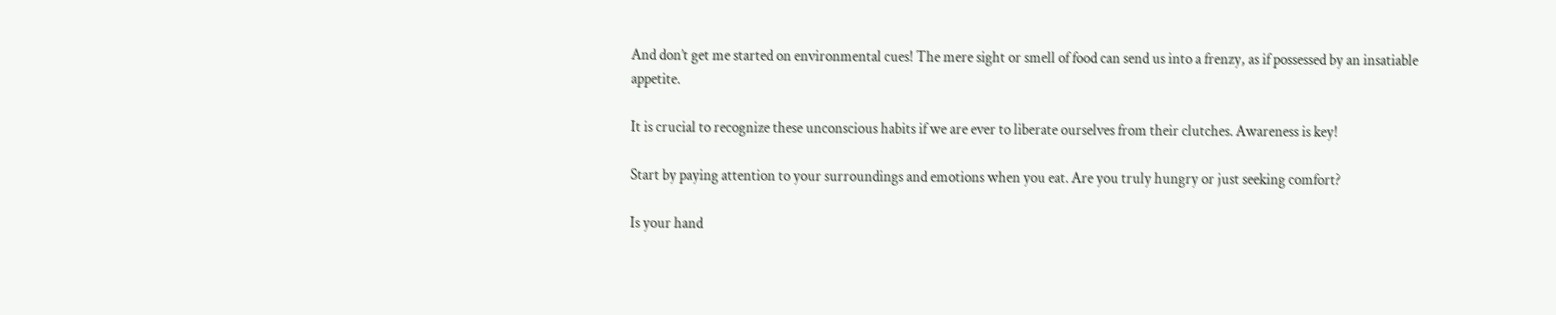And don’t get me started on environmental cues! The mere sight or smell of food can send us into a frenzy, as if possessed by an insatiable appetite.

It is crucial to recognize these unconscious habits if we are ever to liberate ourselves from their clutches. Awareness is key!

Start by paying attention to your surroundings and emotions when you eat. Are you truly hungry or just seeking comfort?

Is your hand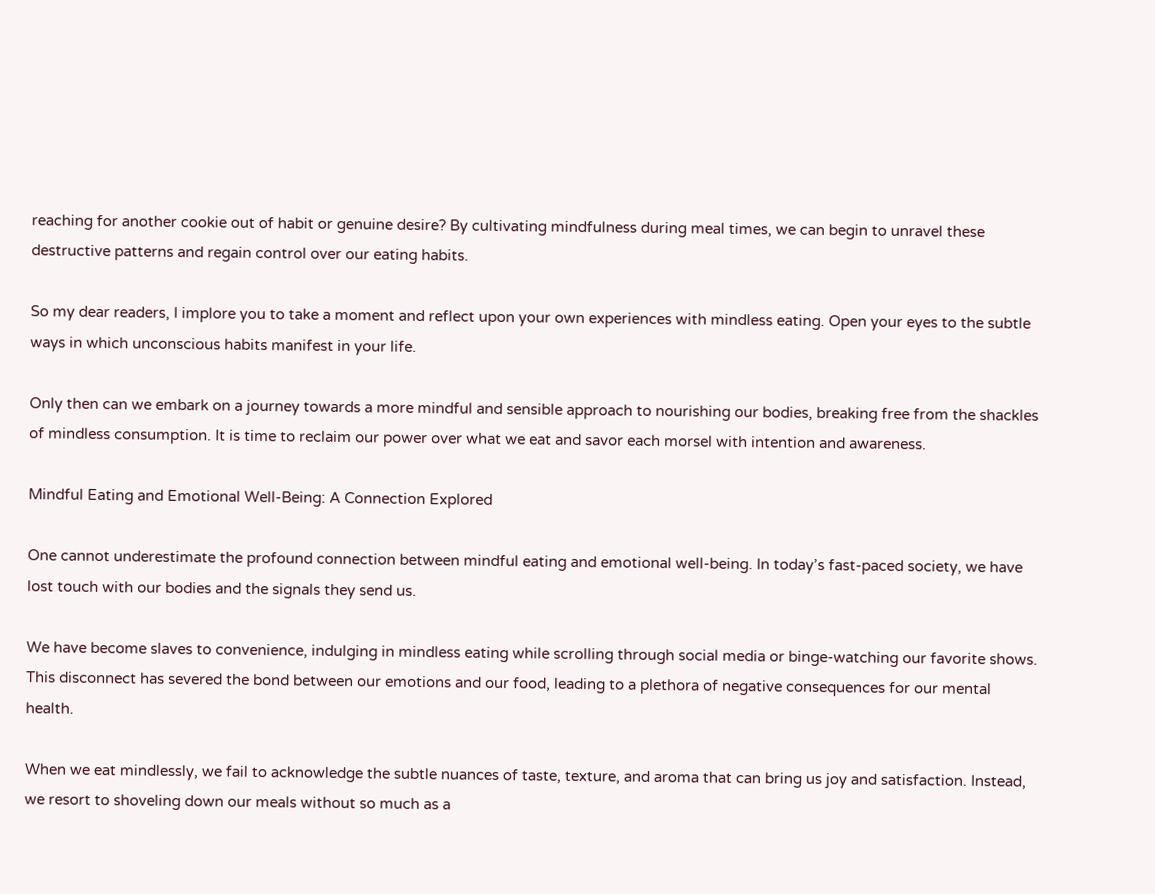reaching for another cookie out of habit or genuine desire? By cultivating mindfulness during meal times, we can begin to unravel these destructive patterns and regain control over our eating habits.

So my dear readers, I implore you to take a moment and reflect upon your own experiences with mindless eating. Open your eyes to the subtle ways in which unconscious habits manifest in your life.

Only then can we embark on a journey towards a more mindful and sensible approach to nourishing our bodies, breaking free from the shackles of mindless consumption. It is time to reclaim our power over what we eat and savor each morsel with intention and awareness.

Mindful Eating and Emotional Well-Being: A Connection Explored

One cannot underestimate the profound connection between mindful eating and emotional well-being. In today’s fast-paced society, we have lost touch with our bodies and the signals they send us.

We have become slaves to convenience, indulging in mindless eating while scrolling through social media or binge-watching our favorite shows. This disconnect has severed the bond between our emotions and our food, leading to a plethora of negative consequences for our mental health.

When we eat mindlessly, we fail to acknowledge the subtle nuances of taste, texture, and aroma that can bring us joy and satisfaction. Instead, we resort to shoveling down our meals without so much as a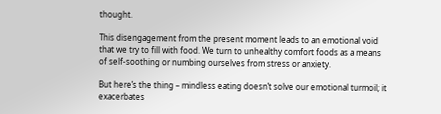thought.

This disengagement from the present moment leads to an emotional void that we try to fill with food. We turn to unhealthy comfort foods as a means of self-soothing or numbing ourselves from stress or anxiety.

But here’s the thing – mindless eating doesn’t solve our emotional turmoil; it exacerbates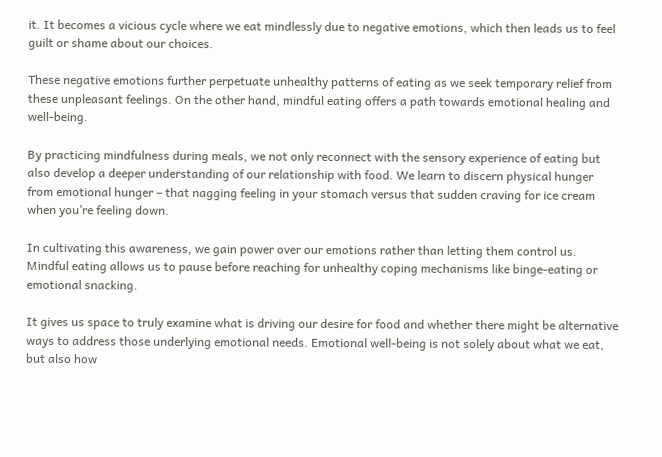it. It becomes a vicious cycle where we eat mindlessly due to negative emotions, which then leads us to feel guilt or shame about our choices.

These negative emotions further perpetuate unhealthy patterns of eating as we seek temporary relief from these unpleasant feelings. On the other hand, mindful eating offers a path towards emotional healing and well-being.

By practicing mindfulness during meals, we not only reconnect with the sensory experience of eating but also develop a deeper understanding of our relationship with food. We learn to discern physical hunger from emotional hunger – that nagging feeling in your stomach versus that sudden craving for ice cream when you’re feeling down.

In cultivating this awareness, we gain power over our emotions rather than letting them control us. Mindful eating allows us to pause before reaching for unhealthy coping mechanisms like binge-eating or emotional snacking.

It gives us space to truly examine what is driving our desire for food and whether there might be alternative ways to address those underlying emotional needs. Emotional well-being is not solely about what we eat, but also how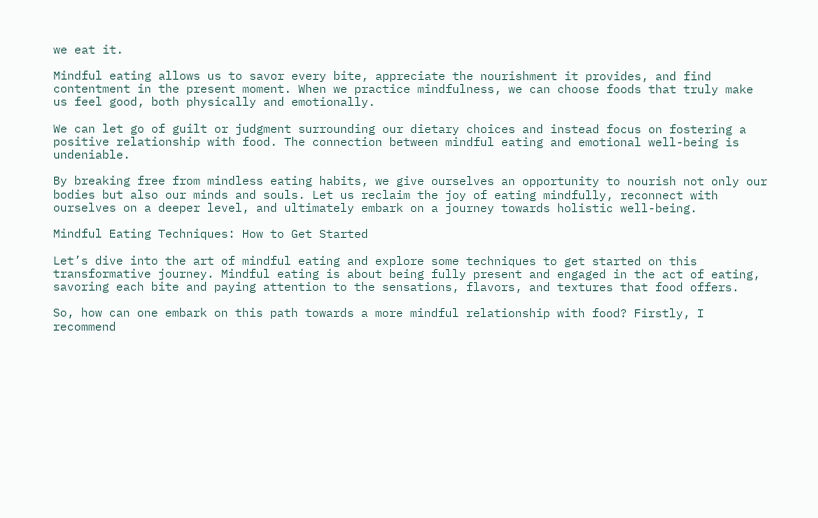we eat it.

Mindful eating allows us to savor every bite, appreciate the nourishment it provides, and find contentment in the present moment. When we practice mindfulness, we can choose foods that truly make us feel good, both physically and emotionally.

We can let go of guilt or judgment surrounding our dietary choices and instead focus on fostering a positive relationship with food. The connection between mindful eating and emotional well-being is undeniable.

By breaking free from mindless eating habits, we give ourselves an opportunity to nourish not only our bodies but also our minds and souls. Let us reclaim the joy of eating mindfully, reconnect with ourselves on a deeper level, and ultimately embark on a journey towards holistic well-being.

Mindful Eating Techniques: How to Get Started

Let’s dive into the art of mindful eating and explore some techniques to get started on this transformative journey. Mindful eating is about being fully present and engaged in the act of eating, savoring each bite and paying attention to the sensations, flavors, and textures that food offers.

So, how can one embark on this path towards a more mindful relationship with food? Firstly, I recommend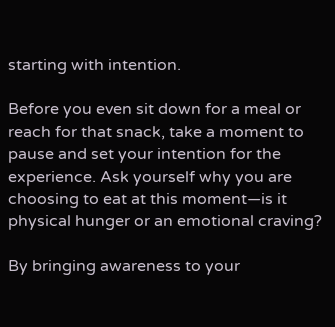starting with intention.

Before you even sit down for a meal or reach for that snack, take a moment to pause and set your intention for the experience. Ask yourself why you are choosing to eat at this moment—is it physical hunger or an emotional craving?

By bringing awareness to your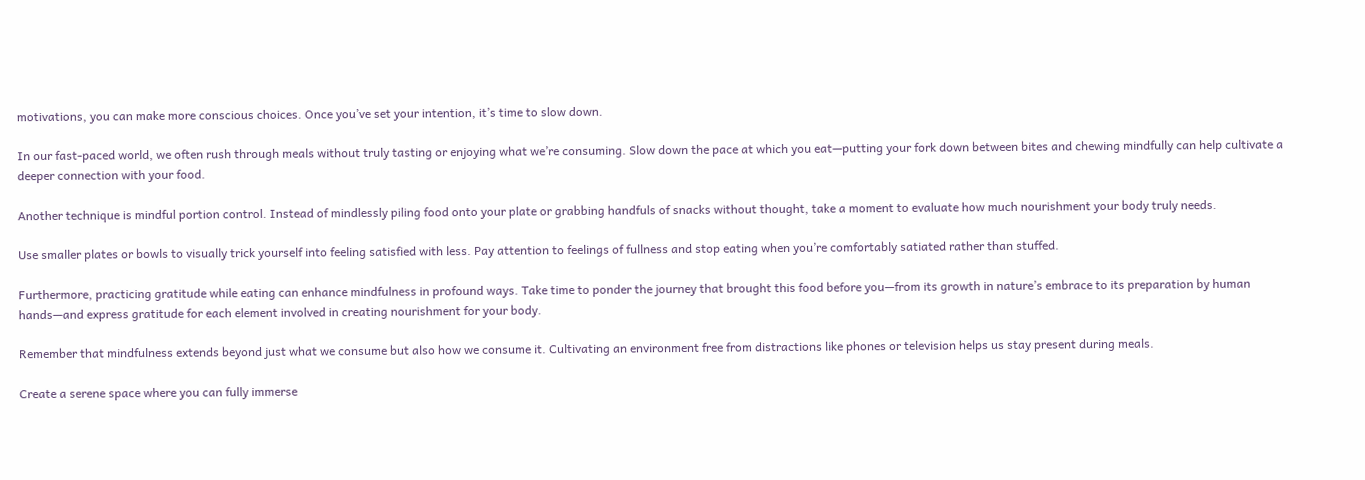motivations, you can make more conscious choices. Once you’ve set your intention, it’s time to slow down.

In our fast-paced world, we often rush through meals without truly tasting or enjoying what we’re consuming. Slow down the pace at which you eat—putting your fork down between bites and chewing mindfully can help cultivate a deeper connection with your food.

Another technique is mindful portion control. Instead of mindlessly piling food onto your plate or grabbing handfuls of snacks without thought, take a moment to evaluate how much nourishment your body truly needs.

Use smaller plates or bowls to visually trick yourself into feeling satisfied with less. Pay attention to feelings of fullness and stop eating when you’re comfortably satiated rather than stuffed.

Furthermore, practicing gratitude while eating can enhance mindfulness in profound ways. Take time to ponder the journey that brought this food before you—from its growth in nature’s embrace to its preparation by human hands—and express gratitude for each element involved in creating nourishment for your body.

Remember that mindfulness extends beyond just what we consume but also how we consume it. Cultivating an environment free from distractions like phones or television helps us stay present during meals.

Create a serene space where you can fully immerse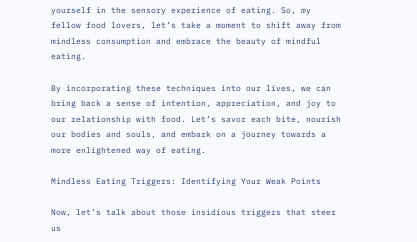yourself in the sensory experience of eating. So, my fellow food lovers, let’s take a moment to shift away from mindless consumption and embrace the beauty of mindful eating.

By incorporating these techniques into our lives, we can bring back a sense of intention, appreciation, and joy to our relationship with food. Let’s savor each bite, nourish our bodies and souls, and embark on a journey towards a more enlightened way of eating.

Mindless Eating Triggers: Identifying Your Weak Points

Now, let’s talk about those insidious triggers that steer us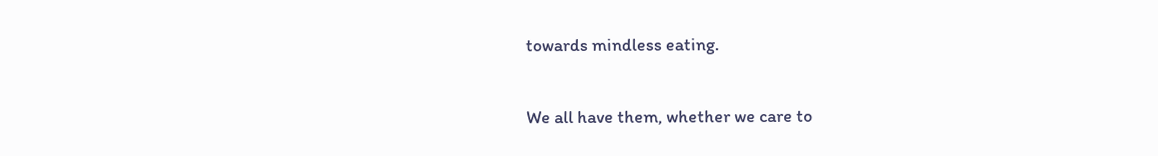towards mindless eating.

We all have them, whether we care to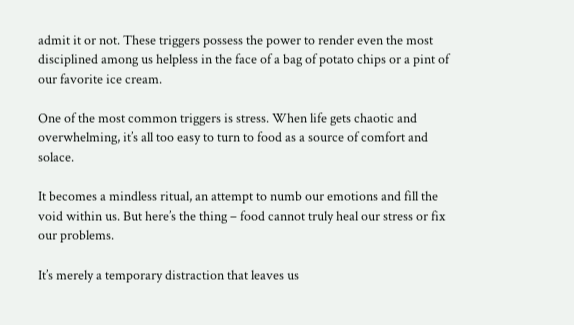admit it or not. These triggers possess the power to render even the most disciplined among us helpless in the face of a bag of potato chips or a pint of our favorite ice cream.

One of the most common triggers is stress. When life gets chaotic and overwhelming, it’s all too easy to turn to food as a source of comfort and solace.

It becomes a mindless ritual, an attempt to numb our emotions and fill the void within us. But here’s the thing – food cannot truly heal our stress or fix our problems.

It’s merely a temporary distraction that leaves us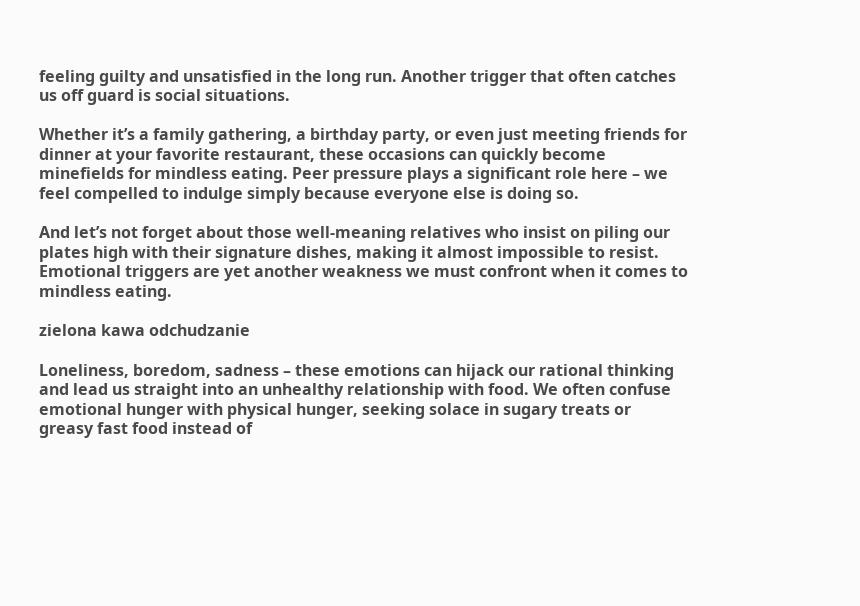feeling guilty and unsatisfied in the long run. Another trigger that often catches us off guard is social situations.

Whether it’s a family gathering, a birthday party, or even just meeting friends for dinner at your favorite restaurant, these occasions can quickly become minefields for mindless eating. Peer pressure plays a significant role here – we feel compelled to indulge simply because everyone else is doing so.

And let’s not forget about those well-meaning relatives who insist on piling our plates high with their signature dishes, making it almost impossible to resist. Emotional triggers are yet another weakness we must confront when it comes to mindless eating.

zielona kawa odchudzanie

Loneliness, boredom, sadness – these emotions can hijack our rational thinking and lead us straight into an unhealthy relationship with food. We often confuse emotional hunger with physical hunger, seeking solace in sugary treats or greasy fast food instead of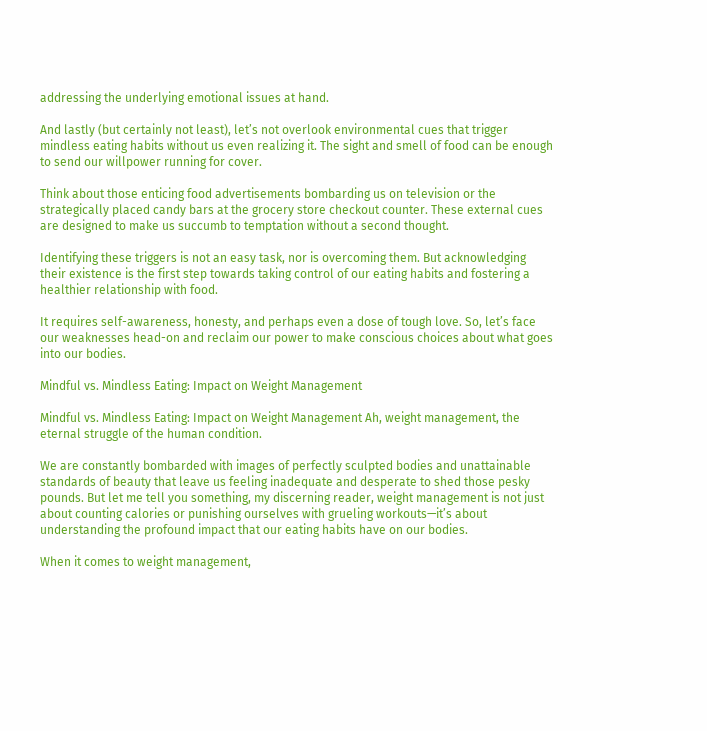addressing the underlying emotional issues at hand.

And lastly (but certainly not least), let’s not overlook environmental cues that trigger mindless eating habits without us even realizing it. The sight and smell of food can be enough to send our willpower running for cover.

Think about those enticing food advertisements bombarding us on television or the strategically placed candy bars at the grocery store checkout counter. These external cues are designed to make us succumb to temptation without a second thought.

Identifying these triggers is not an easy task, nor is overcoming them. But acknowledging their existence is the first step towards taking control of our eating habits and fostering a healthier relationship with food.

It requires self-awareness, honesty, and perhaps even a dose of tough love. So, let’s face our weaknesses head-on and reclaim our power to make conscious choices about what goes into our bodies.

Mindful vs. Mindless Eating: Impact on Weight Management

Mindful vs. Mindless Eating: Impact on Weight Management Ah, weight management, the eternal struggle of the human condition.

We are constantly bombarded with images of perfectly sculpted bodies and unattainable standards of beauty that leave us feeling inadequate and desperate to shed those pesky pounds. But let me tell you something, my discerning reader, weight management is not just about counting calories or punishing ourselves with grueling workouts—it’s about understanding the profound impact that our eating habits have on our bodies.

When it comes to weight management,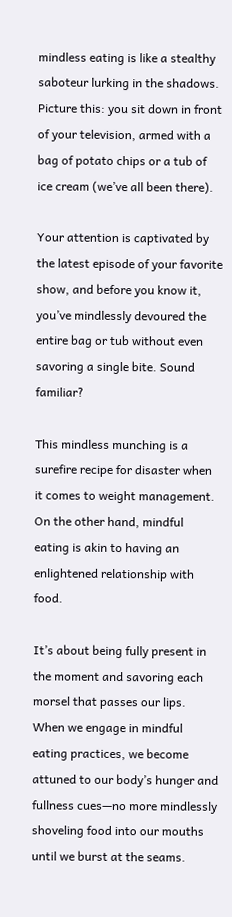mindless eating is like a stealthy saboteur lurking in the shadows. Picture this: you sit down in front of your television, armed with a bag of potato chips or a tub of ice cream (we’ve all been there).

Your attention is captivated by the latest episode of your favorite show, and before you know it, you’ve mindlessly devoured the entire bag or tub without even savoring a single bite. Sound familiar?

This mindless munching is a surefire recipe for disaster when it comes to weight management. On the other hand, mindful eating is akin to having an enlightened relationship with food.

It’s about being fully present in the moment and savoring each morsel that passes our lips. When we engage in mindful eating practices, we become attuned to our body’s hunger and fullness cues—no more mindlessly shoveling food into our mouths until we burst at the seams.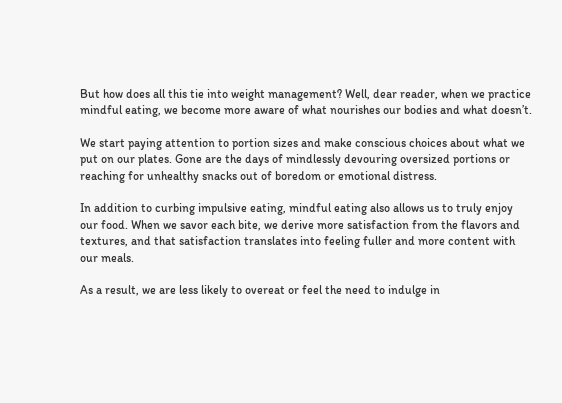But how does all this tie into weight management? Well, dear reader, when we practice mindful eating, we become more aware of what nourishes our bodies and what doesn’t.

We start paying attention to portion sizes and make conscious choices about what we put on our plates. Gone are the days of mindlessly devouring oversized portions or reaching for unhealthy snacks out of boredom or emotional distress.

In addition to curbing impulsive eating, mindful eating also allows us to truly enjoy our food. When we savor each bite, we derive more satisfaction from the flavors and textures, and that satisfaction translates into feeling fuller and more content with our meals.

As a result, we are less likely to overeat or feel the need to indulge in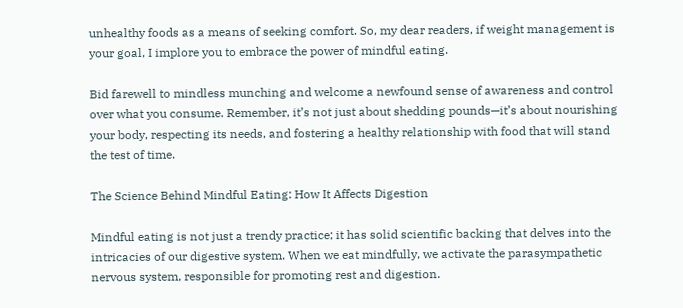unhealthy foods as a means of seeking comfort. So, my dear readers, if weight management is your goal, I implore you to embrace the power of mindful eating.

Bid farewell to mindless munching and welcome a newfound sense of awareness and control over what you consume. Remember, it’s not just about shedding pounds—it’s about nourishing your body, respecting its needs, and fostering a healthy relationship with food that will stand the test of time.

The Science Behind Mindful Eating: How It Affects Digestion

Mindful eating is not just a trendy practice; it has solid scientific backing that delves into the intricacies of our digestive system. When we eat mindfully, we activate the parasympathetic nervous system, responsible for promoting rest and digestion.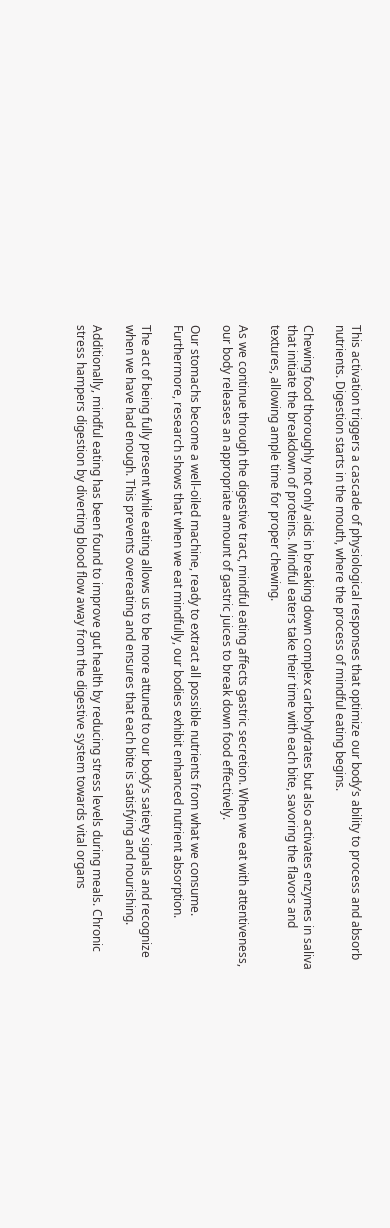This activation triggers a cascade of physiological responses that optimize our body’s ability to process and absorb nutrients. Digestion starts in the mouth, where the process of mindful eating begins.

Chewing food thoroughly not only aids in breaking down complex carbohydrates but also activates enzymes in saliva that initiate the breakdown of proteins. Mindful eaters take their time with each bite, savoring the flavors and textures, allowing ample time for proper chewing.

As we continue through the digestive tract, mindful eating affects gastric secretion. When we eat with attentiveness, our body releases an appropriate amount of gastric juices to break down food effectively.

Our stomachs become a well-oiled machine, ready to extract all possible nutrients from what we consume. Furthermore, research shows that when we eat mindfully, our bodies exhibit enhanced nutrient absorption.

The act of being fully present while eating allows us to be more attuned to our body’s satiety signals and recognize when we have had enough. This prevents overeating and ensures that each bite is satisfying and nourishing.

Additionally, mindful eating has been found to improve gut health by reducing stress levels during meals. Chronic stress hampers digestion by diverting blood flow away from the digestive system towards vital organs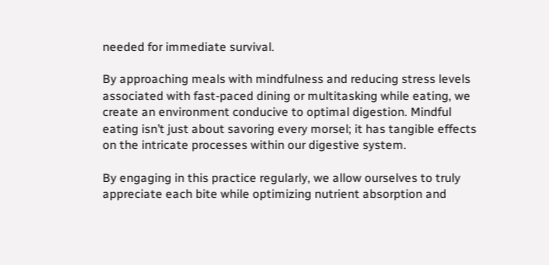needed for immediate survival.

By approaching meals with mindfulness and reducing stress levels associated with fast-paced dining or multitasking while eating, we create an environment conducive to optimal digestion. Mindful eating isn’t just about savoring every morsel; it has tangible effects on the intricate processes within our digestive system.

By engaging in this practice regularly, we allow ourselves to truly appreciate each bite while optimizing nutrient absorption and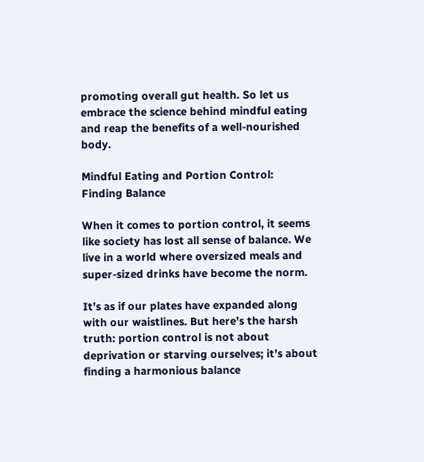promoting overall gut health. So let us embrace the science behind mindful eating and reap the benefits of a well-nourished body.

Mindful Eating and Portion Control: Finding Balance

When it comes to portion control, it seems like society has lost all sense of balance. We live in a world where oversized meals and super-sized drinks have become the norm.

It’s as if our plates have expanded along with our waistlines. But here’s the harsh truth: portion control is not about deprivation or starving ourselves; it’s about finding a harmonious balance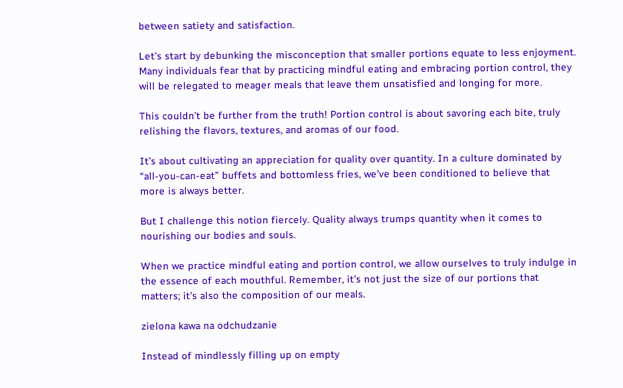between satiety and satisfaction.

Let’s start by debunking the misconception that smaller portions equate to less enjoyment. Many individuals fear that by practicing mindful eating and embracing portion control, they will be relegated to meager meals that leave them unsatisfied and longing for more.

This couldn’t be further from the truth! Portion control is about savoring each bite, truly relishing the flavors, textures, and aromas of our food.

It’s about cultivating an appreciation for quality over quantity. In a culture dominated by “all-you-can-eat” buffets and bottomless fries, we’ve been conditioned to believe that more is always better.

But I challenge this notion fiercely. Quality always trumps quantity when it comes to nourishing our bodies and souls.

When we practice mindful eating and portion control, we allow ourselves to truly indulge in the essence of each mouthful. Remember, it’s not just the size of our portions that matters; it’s also the composition of our meals.

zielona kawa na odchudzanie

Instead of mindlessly filling up on empty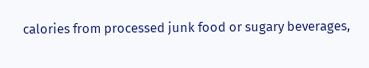calories from processed junk food or sugary beverages,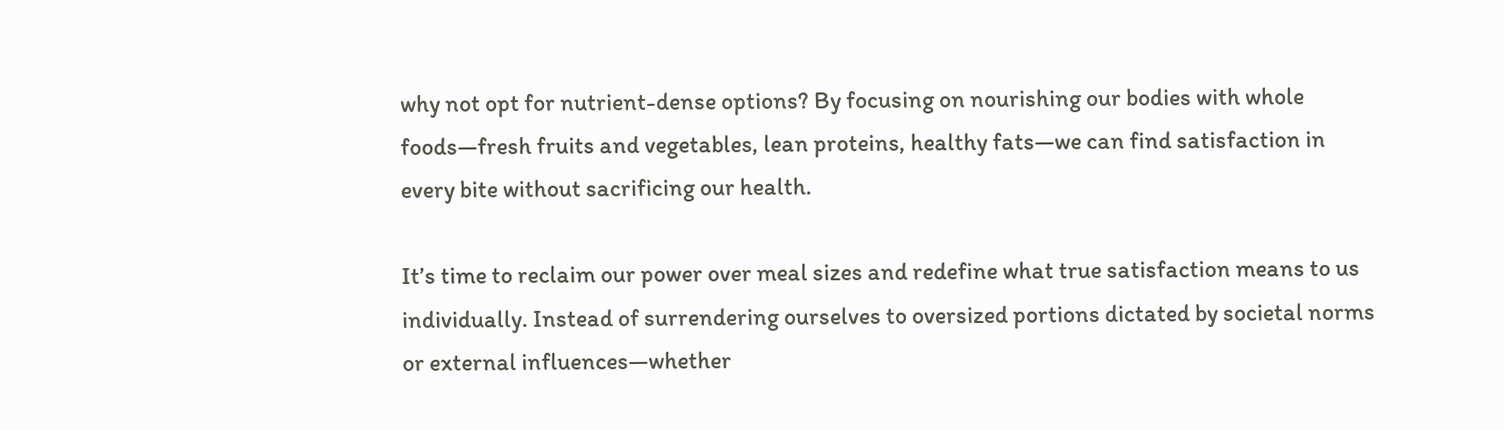why not opt for nutrient-dense options? By focusing on nourishing our bodies with whole foods—fresh fruits and vegetables, lean proteins, healthy fats—we can find satisfaction in every bite without sacrificing our health.

It’s time to reclaim our power over meal sizes and redefine what true satisfaction means to us individually. Instead of surrendering ourselves to oversized portions dictated by societal norms or external influences—whether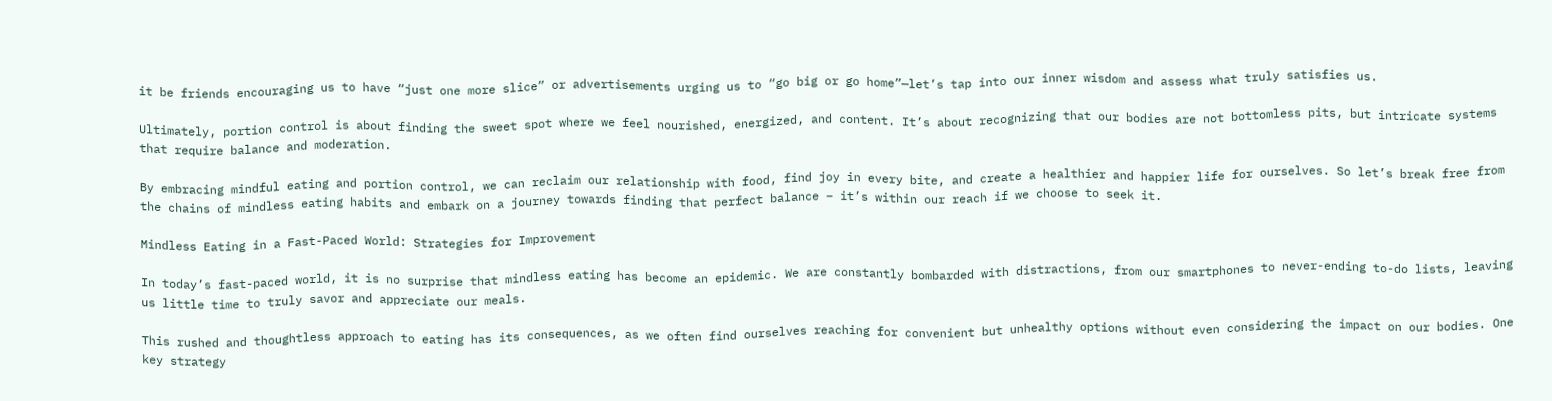it be friends encouraging us to have “just one more slice” or advertisements urging us to “go big or go home”—let’s tap into our inner wisdom and assess what truly satisfies us.

Ultimately, portion control is about finding the sweet spot where we feel nourished, energized, and content. It’s about recognizing that our bodies are not bottomless pits, but intricate systems that require balance and moderation.

By embracing mindful eating and portion control, we can reclaim our relationship with food, find joy in every bite, and create a healthier and happier life for ourselves. So let’s break free from the chains of mindless eating habits and embark on a journey towards finding that perfect balance – it’s within our reach if we choose to seek it.

Mindless Eating in a Fast-Paced World: Strategies for Improvement

In today’s fast-paced world, it is no surprise that mindless eating has become an epidemic. We are constantly bombarded with distractions, from our smartphones to never-ending to-do lists, leaving us little time to truly savor and appreciate our meals.

This rushed and thoughtless approach to eating has its consequences, as we often find ourselves reaching for convenient but unhealthy options without even considering the impact on our bodies. One key strategy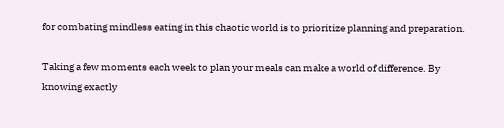for combating mindless eating in this chaotic world is to prioritize planning and preparation.

Taking a few moments each week to plan your meals can make a world of difference. By knowing exactly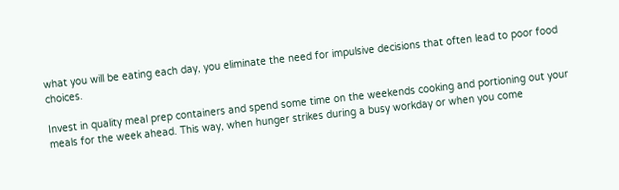what you will be eating each day, you eliminate the need for impulsive decisions that often lead to poor food choices.

Invest in quality meal prep containers and spend some time on the weekends cooking and portioning out your meals for the week ahead. This way, when hunger strikes during a busy workday or when you come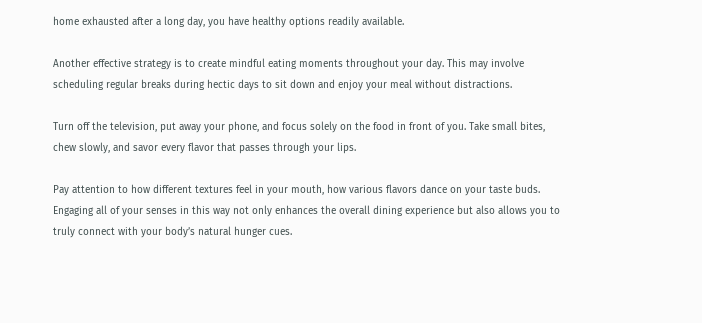home exhausted after a long day, you have healthy options readily available.

Another effective strategy is to create mindful eating moments throughout your day. This may involve scheduling regular breaks during hectic days to sit down and enjoy your meal without distractions.

Turn off the television, put away your phone, and focus solely on the food in front of you. Take small bites, chew slowly, and savor every flavor that passes through your lips.

Pay attention to how different textures feel in your mouth, how various flavors dance on your taste buds. Engaging all of your senses in this way not only enhances the overall dining experience but also allows you to truly connect with your body’s natural hunger cues.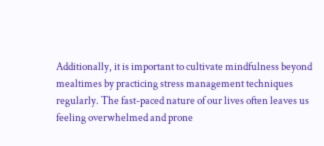Additionally, it is important to cultivate mindfulness beyond mealtimes by practicing stress management techniques regularly. The fast-paced nature of our lives often leaves us feeling overwhelmed and prone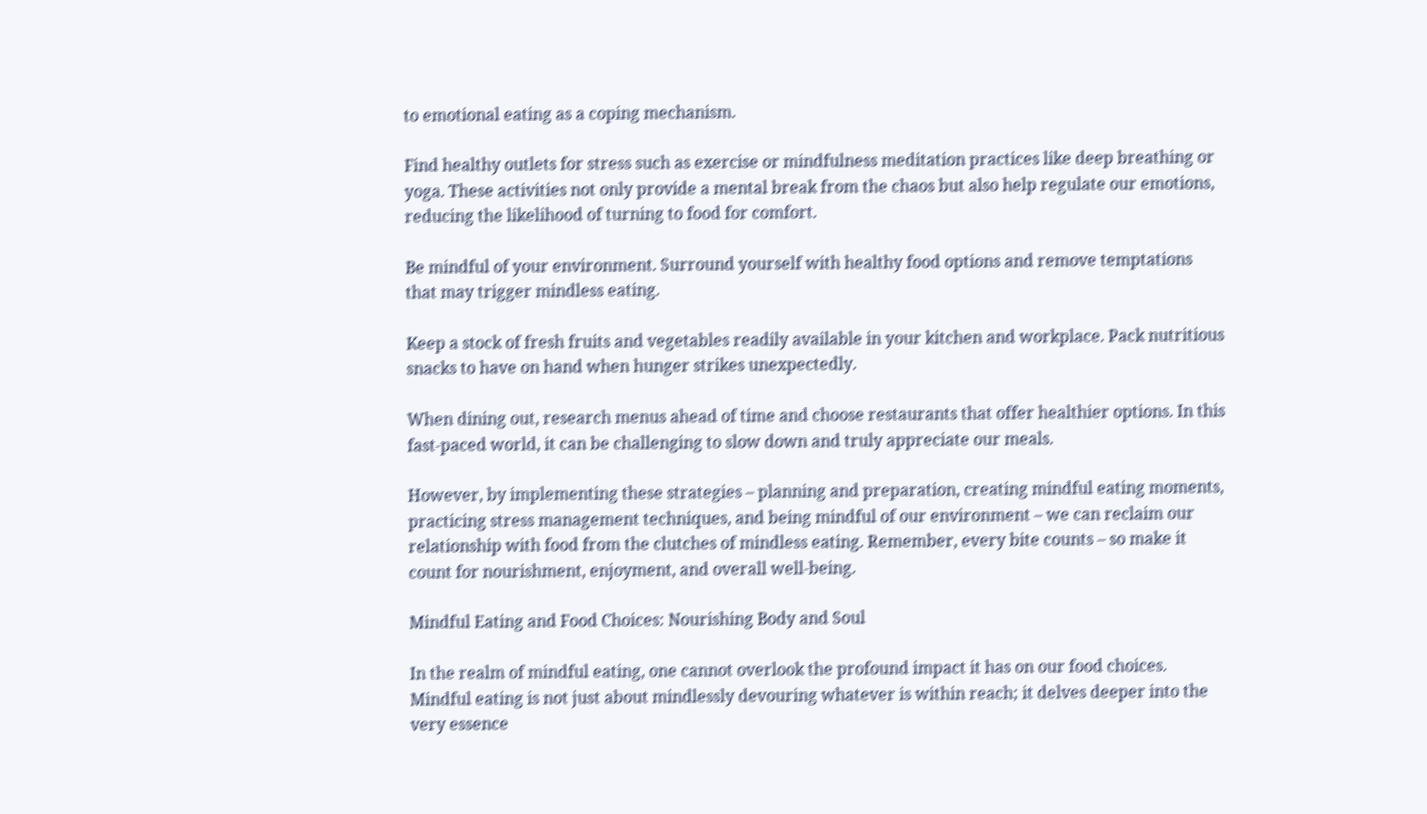to emotional eating as a coping mechanism.

Find healthy outlets for stress such as exercise or mindfulness meditation practices like deep breathing or yoga. These activities not only provide a mental break from the chaos but also help regulate our emotions, reducing the likelihood of turning to food for comfort.

Be mindful of your environment. Surround yourself with healthy food options and remove temptations that may trigger mindless eating.

Keep a stock of fresh fruits and vegetables readily available in your kitchen and workplace. Pack nutritious snacks to have on hand when hunger strikes unexpectedly.

When dining out, research menus ahead of time and choose restaurants that offer healthier options. In this fast-paced world, it can be challenging to slow down and truly appreciate our meals.

However, by implementing these strategies – planning and preparation, creating mindful eating moments, practicing stress management techniques, and being mindful of our environment – we can reclaim our relationship with food from the clutches of mindless eating. Remember, every bite counts – so make it count for nourishment, enjoyment, and overall well-being.

Mindful Eating and Food Choices: Nourishing Body and Soul

In the realm of mindful eating, one cannot overlook the profound impact it has on our food choices. Mindful eating is not just about mindlessly devouring whatever is within reach; it delves deeper into the very essence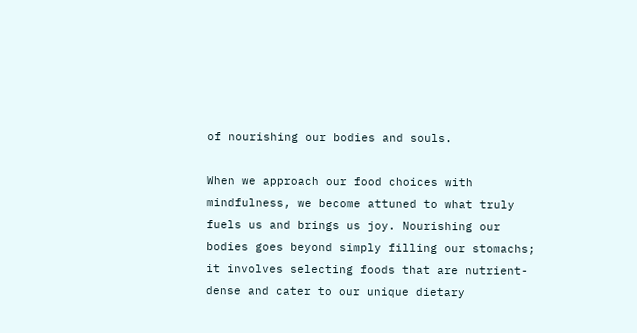of nourishing our bodies and souls.

When we approach our food choices with mindfulness, we become attuned to what truly fuels us and brings us joy. Nourishing our bodies goes beyond simply filling our stomachs; it involves selecting foods that are nutrient-dense and cater to our unique dietary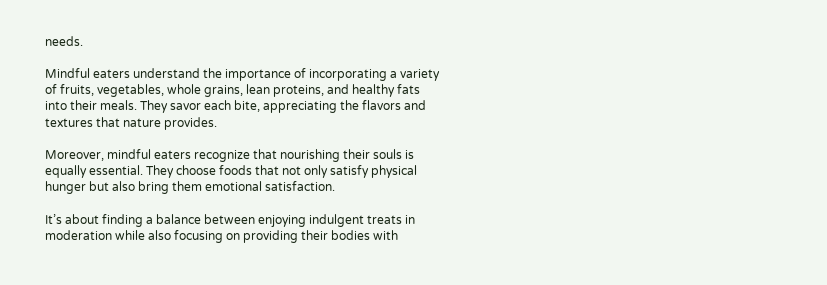needs.

Mindful eaters understand the importance of incorporating a variety of fruits, vegetables, whole grains, lean proteins, and healthy fats into their meals. They savor each bite, appreciating the flavors and textures that nature provides.

Moreover, mindful eaters recognize that nourishing their souls is equally essential. They choose foods that not only satisfy physical hunger but also bring them emotional satisfaction.

It’s about finding a balance between enjoying indulgent treats in moderation while also focusing on providing their bodies with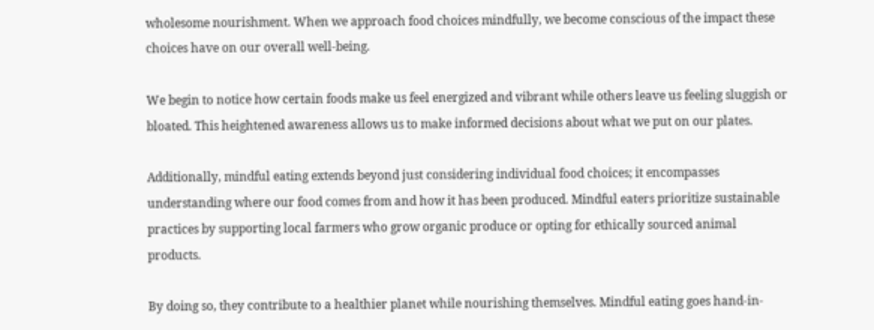wholesome nourishment. When we approach food choices mindfully, we become conscious of the impact these choices have on our overall well-being.

We begin to notice how certain foods make us feel energized and vibrant while others leave us feeling sluggish or bloated. This heightened awareness allows us to make informed decisions about what we put on our plates.

Additionally, mindful eating extends beyond just considering individual food choices; it encompasses understanding where our food comes from and how it has been produced. Mindful eaters prioritize sustainable practices by supporting local farmers who grow organic produce or opting for ethically sourced animal products.

By doing so, they contribute to a healthier planet while nourishing themselves. Mindful eating goes hand-in-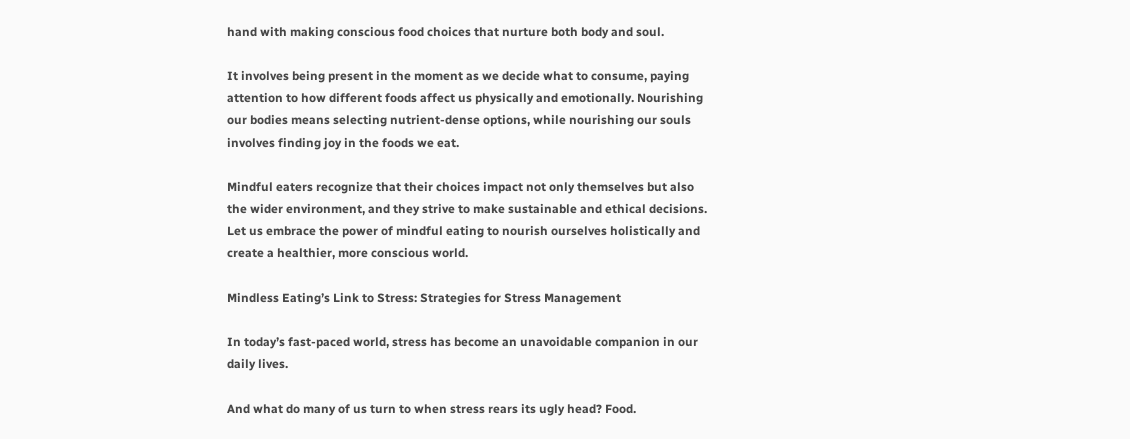hand with making conscious food choices that nurture both body and soul.

It involves being present in the moment as we decide what to consume, paying attention to how different foods affect us physically and emotionally. Nourishing our bodies means selecting nutrient-dense options, while nourishing our souls involves finding joy in the foods we eat.

Mindful eaters recognize that their choices impact not only themselves but also the wider environment, and they strive to make sustainable and ethical decisions. Let us embrace the power of mindful eating to nourish ourselves holistically and create a healthier, more conscious world.

Mindless Eating’s Link to Stress: Strategies for Stress Management

In today’s fast-paced world, stress has become an unavoidable companion in our daily lives.

And what do many of us turn to when stress rears its ugly head? Food.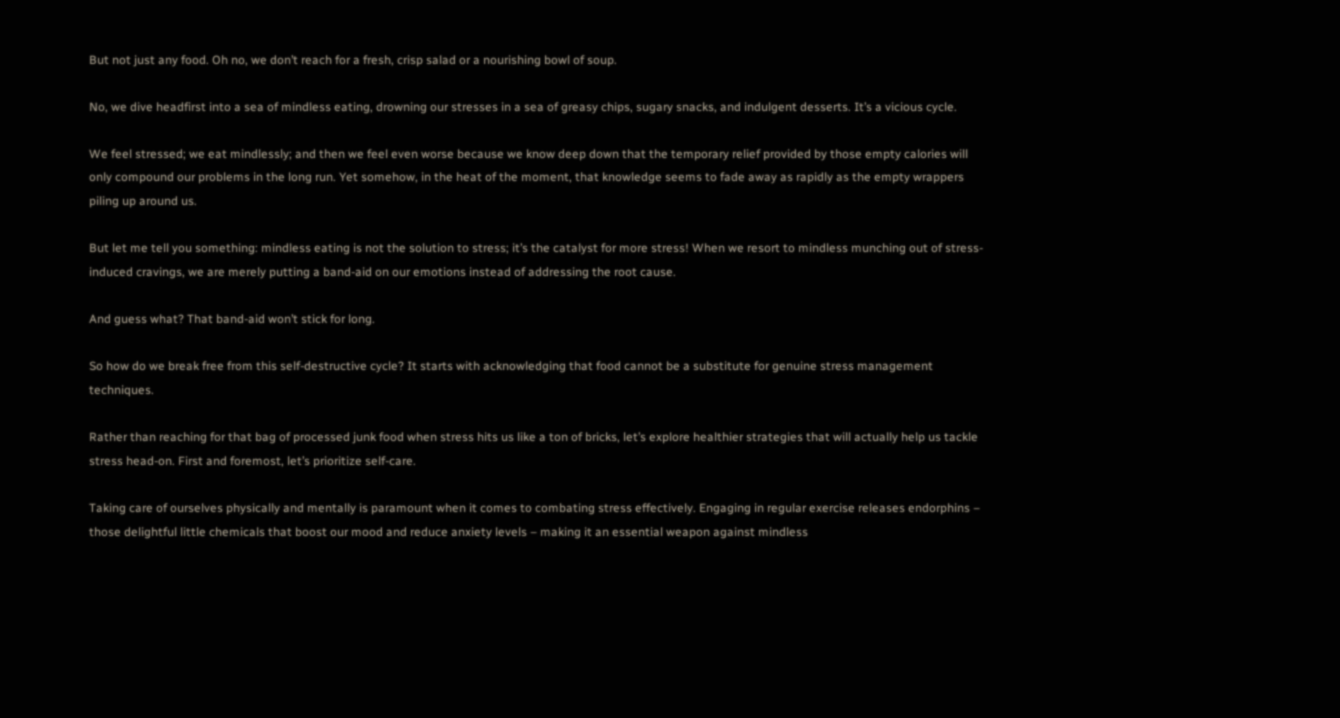But not just any food. Oh no, we don’t reach for a fresh, crisp salad or a nourishing bowl of soup.

No, we dive headfirst into a sea of mindless eating, drowning our stresses in a sea of greasy chips, sugary snacks, and indulgent desserts. It’s a vicious cycle.

We feel stressed; we eat mindlessly; and then we feel even worse because we know deep down that the temporary relief provided by those empty calories will only compound our problems in the long run. Yet somehow, in the heat of the moment, that knowledge seems to fade away as rapidly as the empty wrappers piling up around us.

But let me tell you something: mindless eating is not the solution to stress; it’s the catalyst for more stress! When we resort to mindless munching out of stress-induced cravings, we are merely putting a band-aid on our emotions instead of addressing the root cause.

And guess what? That band-aid won’t stick for long.

So how do we break free from this self-destructive cycle? It starts with acknowledging that food cannot be a substitute for genuine stress management techniques.

Rather than reaching for that bag of processed junk food when stress hits us like a ton of bricks, let’s explore healthier strategies that will actually help us tackle stress head-on. First and foremost, let’s prioritize self-care.

Taking care of ourselves physically and mentally is paramount when it comes to combating stress effectively. Engaging in regular exercise releases endorphins – those delightful little chemicals that boost our mood and reduce anxiety levels – making it an essential weapon against mindless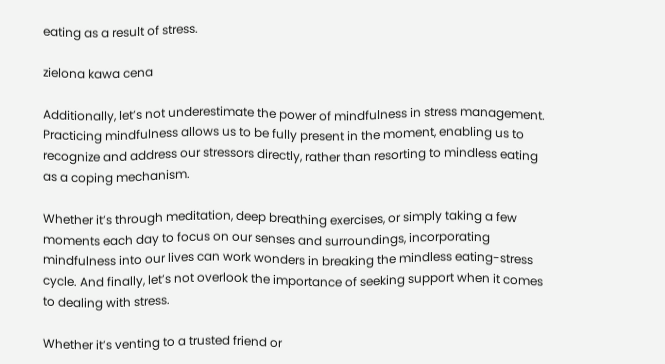eating as a result of stress.

zielona kawa cena

Additionally, let’s not underestimate the power of mindfulness in stress management. Practicing mindfulness allows us to be fully present in the moment, enabling us to recognize and address our stressors directly, rather than resorting to mindless eating as a coping mechanism.

Whether it’s through meditation, deep breathing exercises, or simply taking a few moments each day to focus on our senses and surroundings, incorporating mindfulness into our lives can work wonders in breaking the mindless eating-stress cycle. And finally, let’s not overlook the importance of seeking support when it comes to dealing with stress.

Whether it’s venting to a trusted friend or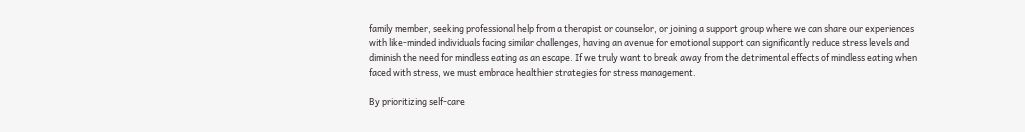family member, seeking professional help from a therapist or counselor, or joining a support group where we can share our experiences with like-minded individuals facing similar challenges, having an avenue for emotional support can significantly reduce stress levels and diminish the need for mindless eating as an escape. If we truly want to break away from the detrimental effects of mindless eating when faced with stress, we must embrace healthier strategies for stress management.

By prioritizing self-care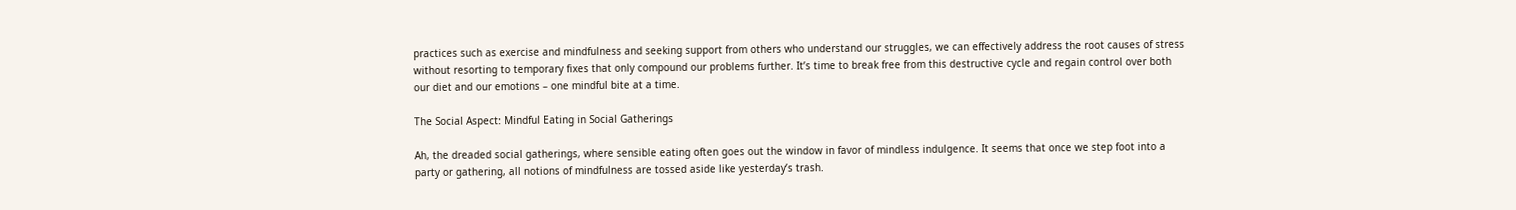practices such as exercise and mindfulness and seeking support from others who understand our struggles, we can effectively address the root causes of stress without resorting to temporary fixes that only compound our problems further. It’s time to break free from this destructive cycle and regain control over both our diet and our emotions – one mindful bite at a time.

The Social Aspect: Mindful Eating in Social Gatherings

Ah, the dreaded social gatherings, where sensible eating often goes out the window in favor of mindless indulgence. It seems that once we step foot into a party or gathering, all notions of mindfulness are tossed aside like yesterday’s trash.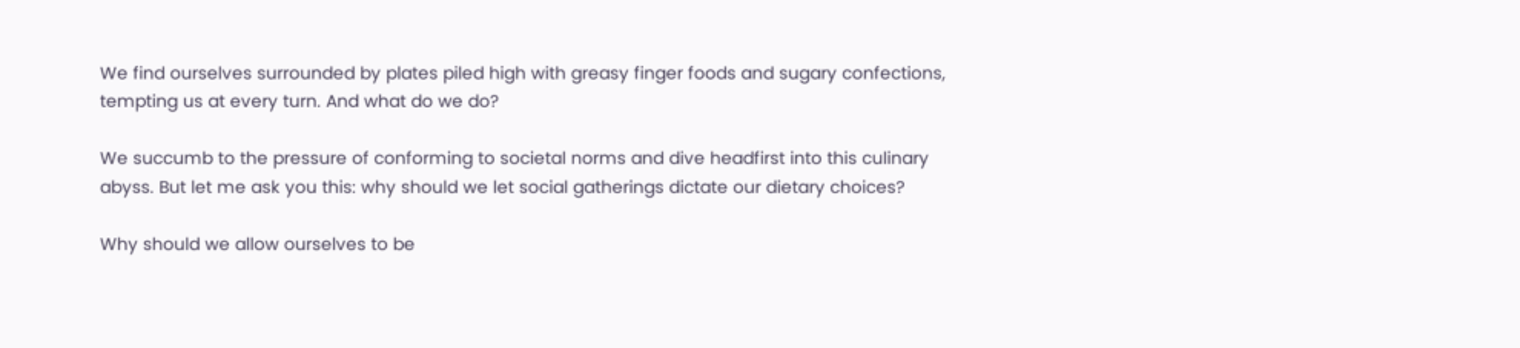We find ourselves surrounded by plates piled high with greasy finger foods and sugary confections, tempting us at every turn. And what do we do?

We succumb to the pressure of conforming to societal norms and dive headfirst into this culinary abyss. But let me ask you this: why should we let social gatherings dictate our dietary choices?

Why should we allow ourselves to be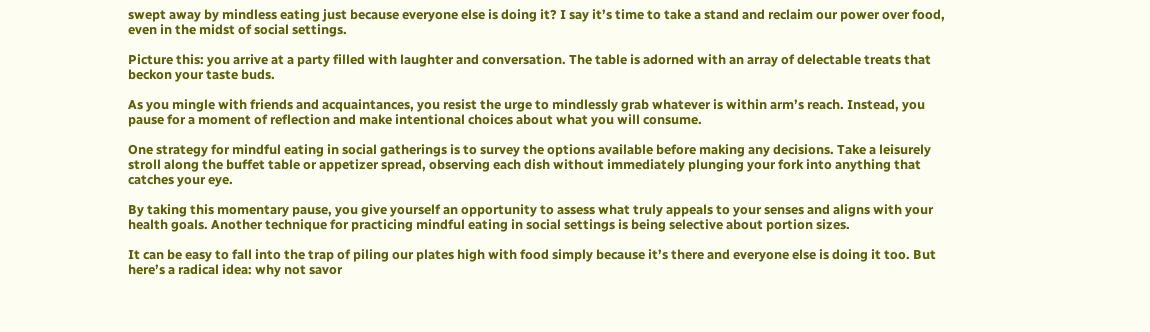swept away by mindless eating just because everyone else is doing it? I say it’s time to take a stand and reclaim our power over food, even in the midst of social settings.

Picture this: you arrive at a party filled with laughter and conversation. The table is adorned with an array of delectable treats that beckon your taste buds.

As you mingle with friends and acquaintances, you resist the urge to mindlessly grab whatever is within arm’s reach. Instead, you pause for a moment of reflection and make intentional choices about what you will consume.

One strategy for mindful eating in social gatherings is to survey the options available before making any decisions. Take a leisurely stroll along the buffet table or appetizer spread, observing each dish without immediately plunging your fork into anything that catches your eye.

By taking this momentary pause, you give yourself an opportunity to assess what truly appeals to your senses and aligns with your health goals. Another technique for practicing mindful eating in social settings is being selective about portion sizes.

It can be easy to fall into the trap of piling our plates high with food simply because it’s there and everyone else is doing it too. But here’s a radical idea: why not savor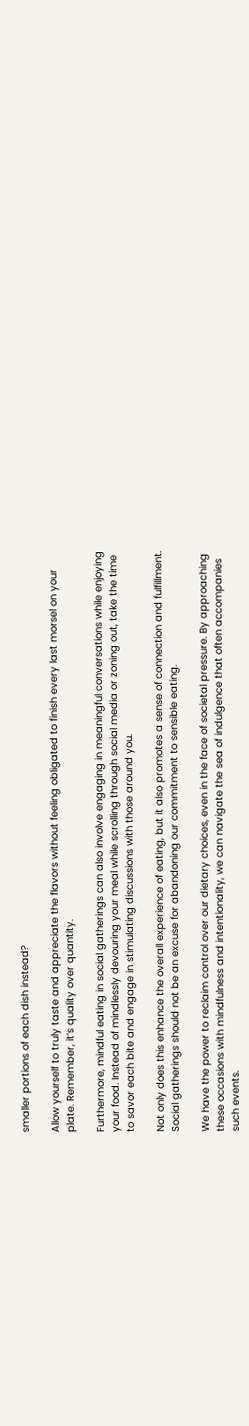smaller portions of each dish instead?

Allow yourself to truly taste and appreciate the flavors without feeling obligated to finish every last morsel on your plate. Remember, it’s quality over quantity.

Furthermore, mindful eating in social gatherings can also involve engaging in meaningful conversations while enjoying your food. Instead of mindlessly devouring your meal while scrolling through social media or zoning out, take the time to savor each bite and engage in stimulating discussions with those around you.

Not only does this enhance the overall experience of eating, but it also promotes a sense of connection and fulfillment. Social gatherings should not be an excuse for abandoning our commitment to sensible eating.

We have the power to reclaim control over our dietary choices, even in the face of societal pressure. By approaching these occasions with mindfulness and intentionality, we can navigate the sea of indulgence that often accompanies such events.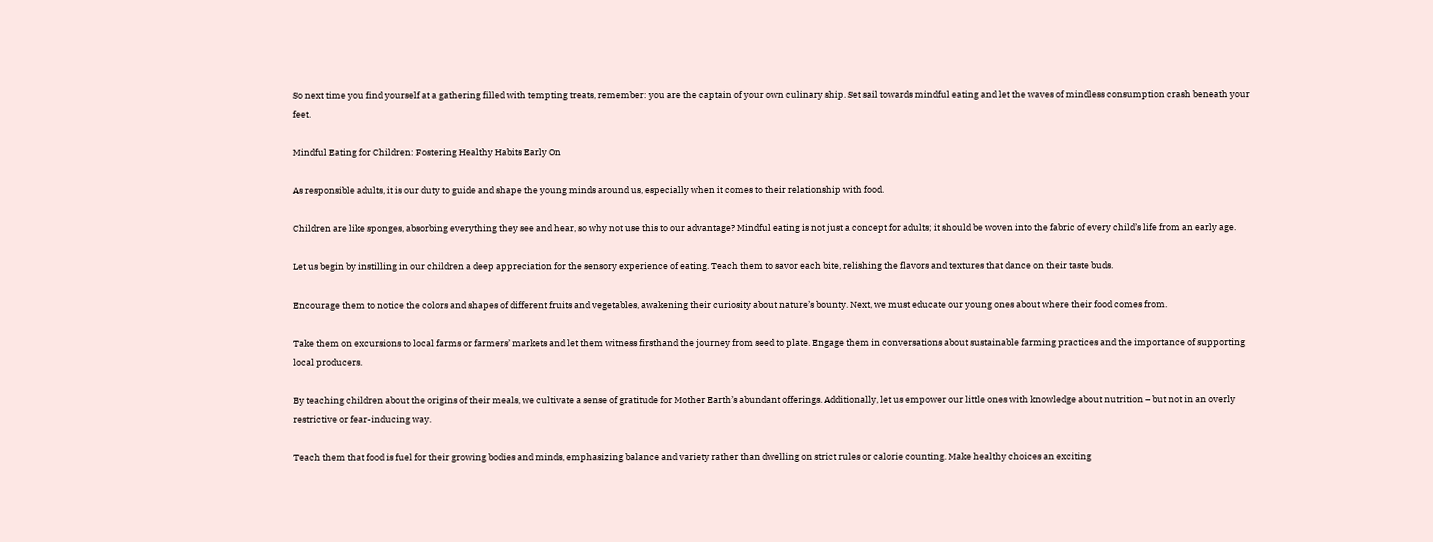So next time you find yourself at a gathering filled with tempting treats, remember: you are the captain of your own culinary ship. Set sail towards mindful eating and let the waves of mindless consumption crash beneath your feet.

Mindful Eating for Children: Fostering Healthy Habits Early On

As responsible adults, it is our duty to guide and shape the young minds around us, especially when it comes to their relationship with food.

Children are like sponges, absorbing everything they see and hear, so why not use this to our advantage? Mindful eating is not just a concept for adults; it should be woven into the fabric of every child’s life from an early age.

Let us begin by instilling in our children a deep appreciation for the sensory experience of eating. Teach them to savor each bite, relishing the flavors and textures that dance on their taste buds.

Encourage them to notice the colors and shapes of different fruits and vegetables, awakening their curiosity about nature’s bounty. Next, we must educate our young ones about where their food comes from.

Take them on excursions to local farms or farmers’ markets and let them witness firsthand the journey from seed to plate. Engage them in conversations about sustainable farming practices and the importance of supporting local producers.

By teaching children about the origins of their meals, we cultivate a sense of gratitude for Mother Earth’s abundant offerings. Additionally, let us empower our little ones with knowledge about nutrition – but not in an overly restrictive or fear-inducing way.

Teach them that food is fuel for their growing bodies and minds, emphasizing balance and variety rather than dwelling on strict rules or calorie counting. Make healthy choices an exciting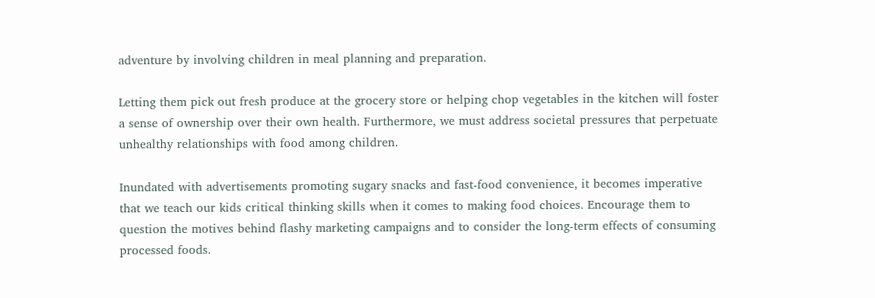adventure by involving children in meal planning and preparation.

Letting them pick out fresh produce at the grocery store or helping chop vegetables in the kitchen will foster a sense of ownership over their own health. Furthermore, we must address societal pressures that perpetuate unhealthy relationships with food among children.

Inundated with advertisements promoting sugary snacks and fast-food convenience, it becomes imperative that we teach our kids critical thinking skills when it comes to making food choices. Encourage them to question the motives behind flashy marketing campaigns and to consider the long-term effects of consuming processed foods.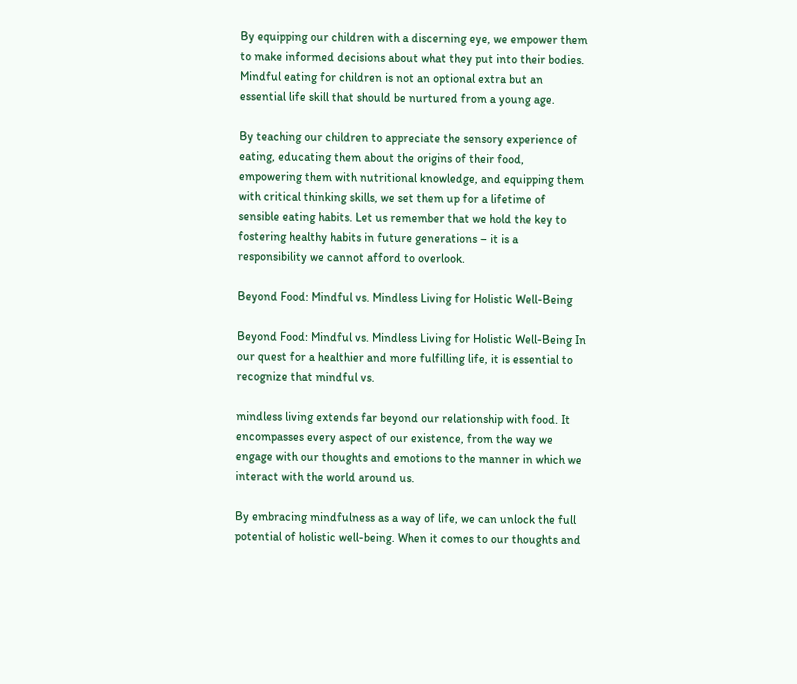By equipping our children with a discerning eye, we empower them to make informed decisions about what they put into their bodies. Mindful eating for children is not an optional extra but an essential life skill that should be nurtured from a young age.

By teaching our children to appreciate the sensory experience of eating, educating them about the origins of their food, empowering them with nutritional knowledge, and equipping them with critical thinking skills, we set them up for a lifetime of sensible eating habits. Let us remember that we hold the key to fostering healthy habits in future generations – it is a responsibility we cannot afford to overlook.

Beyond Food: Mindful vs. Mindless Living for Holistic Well-Being

Beyond Food: Mindful vs. Mindless Living for Holistic Well-Being In our quest for a healthier and more fulfilling life, it is essential to recognize that mindful vs.

mindless living extends far beyond our relationship with food. It encompasses every aspect of our existence, from the way we engage with our thoughts and emotions to the manner in which we interact with the world around us.

By embracing mindfulness as a way of life, we can unlock the full potential of holistic well-being. When it comes to our thoughts and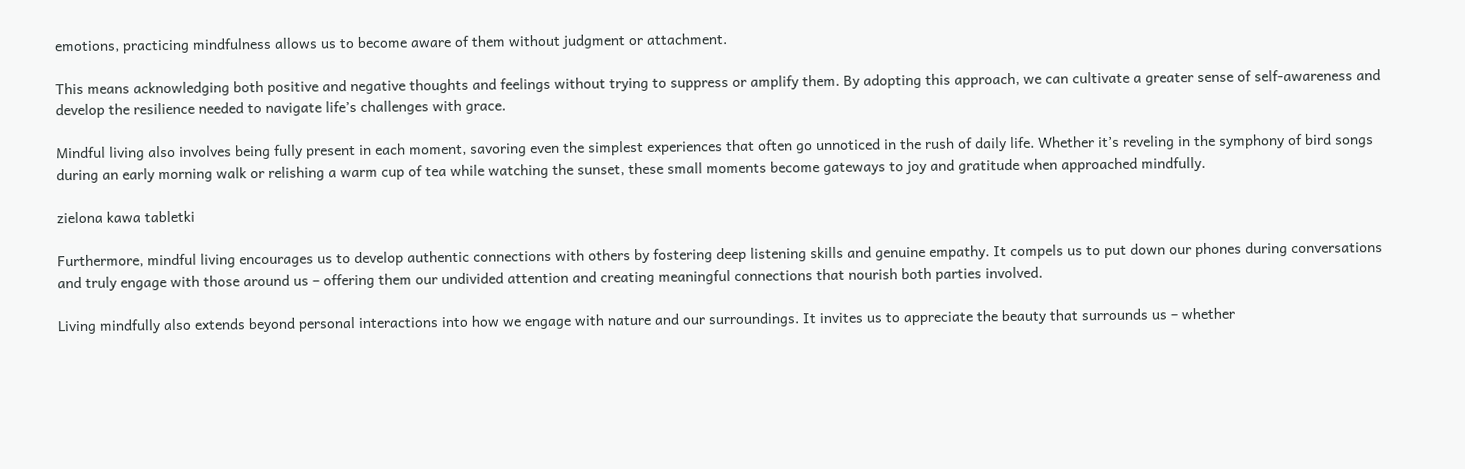emotions, practicing mindfulness allows us to become aware of them without judgment or attachment.

This means acknowledging both positive and negative thoughts and feelings without trying to suppress or amplify them. By adopting this approach, we can cultivate a greater sense of self-awareness and develop the resilience needed to navigate life’s challenges with grace.

Mindful living also involves being fully present in each moment, savoring even the simplest experiences that often go unnoticed in the rush of daily life. Whether it’s reveling in the symphony of bird songs during an early morning walk or relishing a warm cup of tea while watching the sunset, these small moments become gateways to joy and gratitude when approached mindfully.

zielona kawa tabletki

Furthermore, mindful living encourages us to develop authentic connections with others by fostering deep listening skills and genuine empathy. It compels us to put down our phones during conversations and truly engage with those around us – offering them our undivided attention and creating meaningful connections that nourish both parties involved.

Living mindfully also extends beyond personal interactions into how we engage with nature and our surroundings. It invites us to appreciate the beauty that surrounds us – whether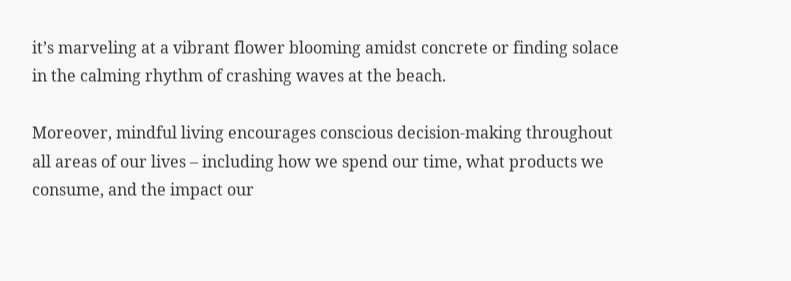it’s marveling at a vibrant flower blooming amidst concrete or finding solace in the calming rhythm of crashing waves at the beach.

Moreover, mindful living encourages conscious decision-making throughout all areas of our lives – including how we spend our time, what products we consume, and the impact our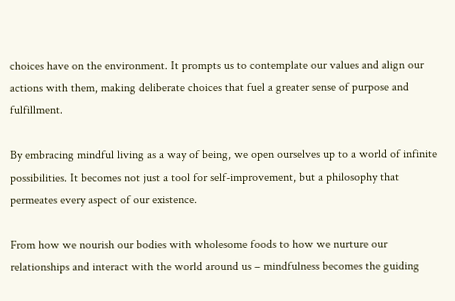choices have on the environment. It prompts us to contemplate our values and align our actions with them, making deliberate choices that fuel a greater sense of purpose and fulfillment.

By embracing mindful living as a way of being, we open ourselves up to a world of infinite possibilities. It becomes not just a tool for self-improvement, but a philosophy that permeates every aspect of our existence.

From how we nourish our bodies with wholesome foods to how we nurture our relationships and interact with the world around us – mindfulness becomes the guiding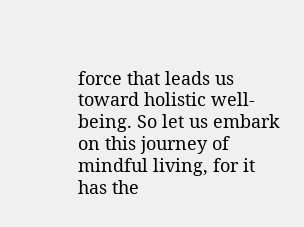force that leads us toward holistic well-being. So let us embark on this journey of mindful living, for it has the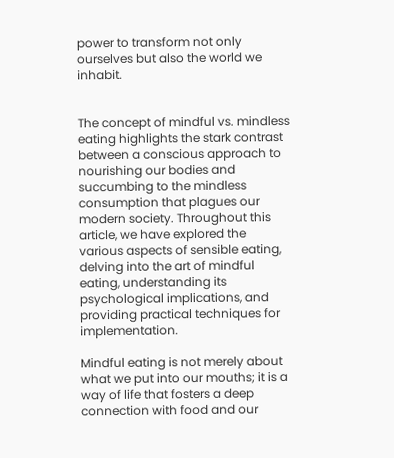power to transform not only ourselves but also the world we inhabit.


The concept of mindful vs. mindless eating highlights the stark contrast between a conscious approach to nourishing our bodies and succumbing to the mindless consumption that plagues our modern society. Throughout this article, we have explored the various aspects of sensible eating, delving into the art of mindful eating, understanding its psychological implications, and providing practical techniques for implementation.

Mindful eating is not merely about what we put into our mouths; it is a way of life that fosters a deep connection with food and our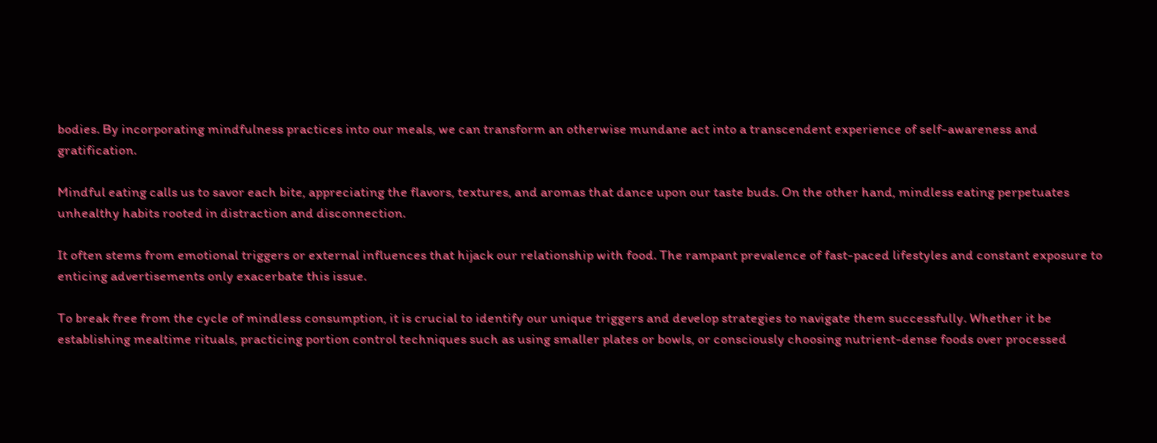bodies. By incorporating mindfulness practices into our meals, we can transform an otherwise mundane act into a transcendent experience of self-awareness and gratification.

Mindful eating calls us to savor each bite, appreciating the flavors, textures, and aromas that dance upon our taste buds. On the other hand, mindless eating perpetuates unhealthy habits rooted in distraction and disconnection.

It often stems from emotional triggers or external influences that hijack our relationship with food. The rampant prevalence of fast-paced lifestyles and constant exposure to enticing advertisements only exacerbate this issue.

To break free from the cycle of mindless consumption, it is crucial to identify our unique triggers and develop strategies to navigate them successfully. Whether it be establishing mealtime rituals, practicing portion control techniques such as using smaller plates or bowls, or consciously choosing nutrient-dense foods over processed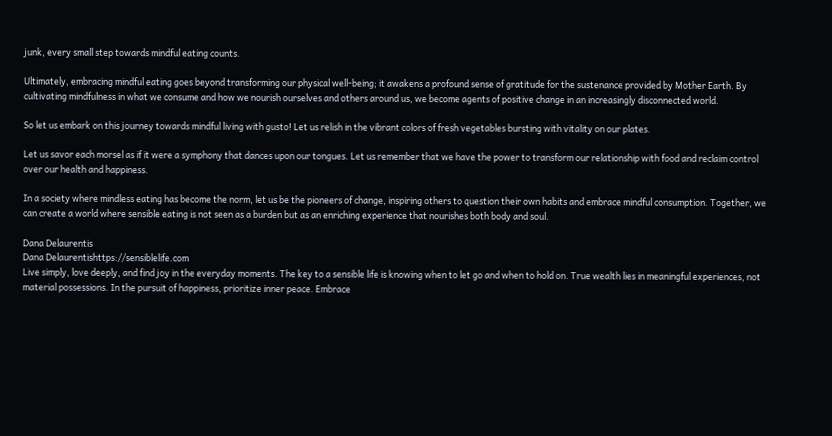junk, every small step towards mindful eating counts.

Ultimately, embracing mindful eating goes beyond transforming our physical well-being; it awakens a profound sense of gratitude for the sustenance provided by Mother Earth. By cultivating mindfulness in what we consume and how we nourish ourselves and others around us, we become agents of positive change in an increasingly disconnected world.

So let us embark on this journey towards mindful living with gusto! Let us relish in the vibrant colors of fresh vegetables bursting with vitality on our plates.

Let us savor each morsel as if it were a symphony that dances upon our tongues. Let us remember that we have the power to transform our relationship with food and reclaim control over our health and happiness.

In a society where mindless eating has become the norm, let us be the pioneers of change, inspiring others to question their own habits and embrace mindful consumption. Together, we can create a world where sensible eating is not seen as a burden but as an enriching experience that nourishes both body and soul.

Dana Delaurentis
Dana Delaurentishttps://sensiblelife.com
Live simply, love deeply, and find joy in the everyday moments. The key to a sensible life is knowing when to let go and when to hold on. True wealth lies in meaningful experiences, not material possessions. In the pursuit of happiness, prioritize inner peace. Embrace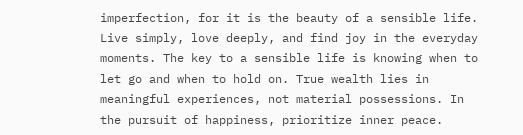imperfection, for it is the beauty of a sensible life.
Live simply, love deeply, and find joy in the everyday moments. The key to a sensible life is knowing when to let go and when to hold on. True wealth lies in meaningful experiences, not material possessions. In the pursuit of happiness, prioritize inner peace.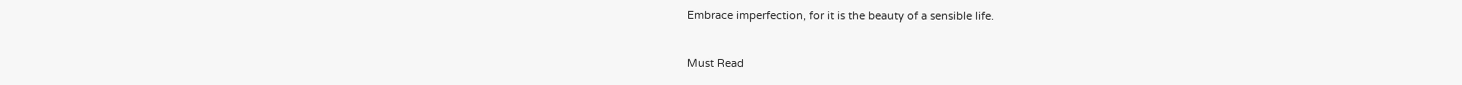Embrace imperfection, for it is the beauty of a sensible life.


Must Read